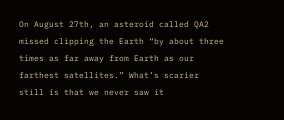On August 27th, an asteroid called QA2 missed clipping the Earth “by about three times as far away from Earth as our farthest satellites.” What’s scarier still is that we never saw it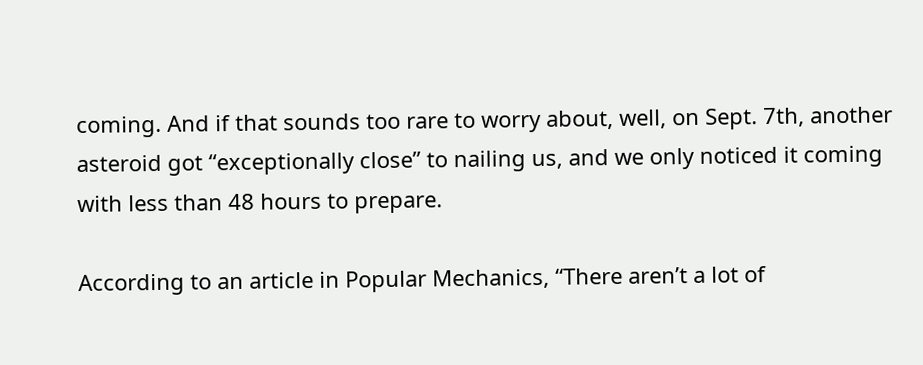coming. And if that sounds too rare to worry about, well, on Sept. 7th, another asteroid got “exceptionally close” to nailing us, and we only noticed it coming  with less than 48 hours to prepare.

According to an article in Popular Mechanics, “There aren’t a lot of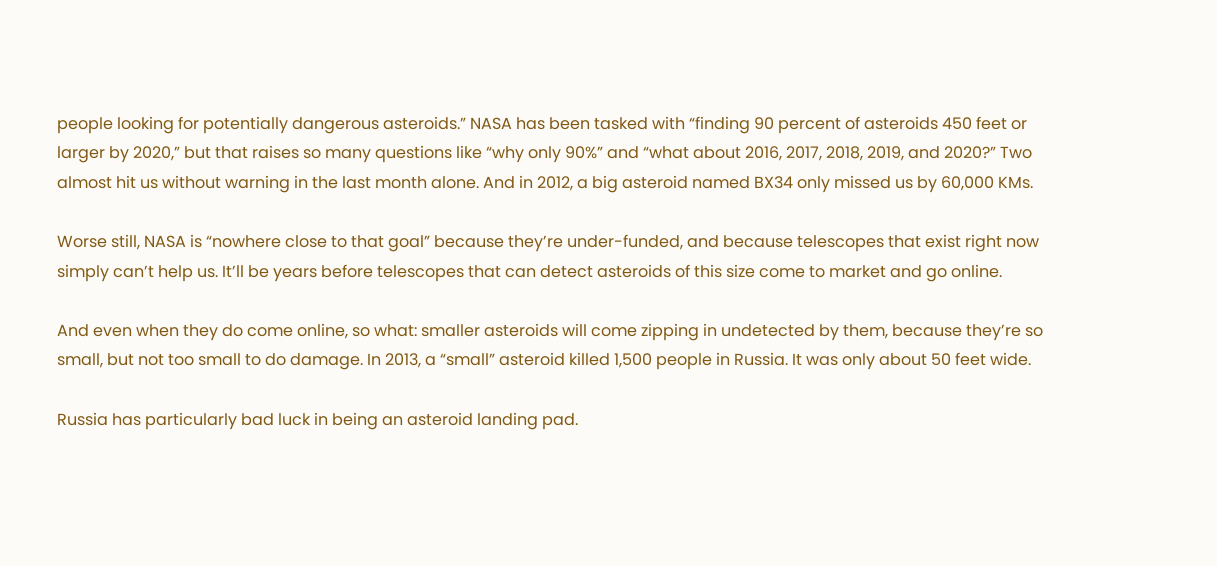people looking for potentially dangerous asteroids.” NASA has been tasked with “finding 90 percent of asteroids 450 feet or larger by 2020,” but that raises so many questions like “why only 90%” and “what about 2016, 2017, 2018, 2019, and 2020?” Two almost hit us without warning in the last month alone. And in 2012, a big asteroid named BX34 only missed us by 60,000 KMs.

Worse still, NASA is “nowhere close to that goal” because they’re under-funded, and because telescopes that exist right now simply can’t help us. It’ll be years before telescopes that can detect asteroids of this size come to market and go online.

And even when they do come online, so what: smaller asteroids will come zipping in undetected by them, because they’re so small, but not too small to do damage. In 2013, a “small” asteroid killed 1,500 people in Russia. It was only about 50 feet wide.

Russia has particularly bad luck in being an asteroid landing pad.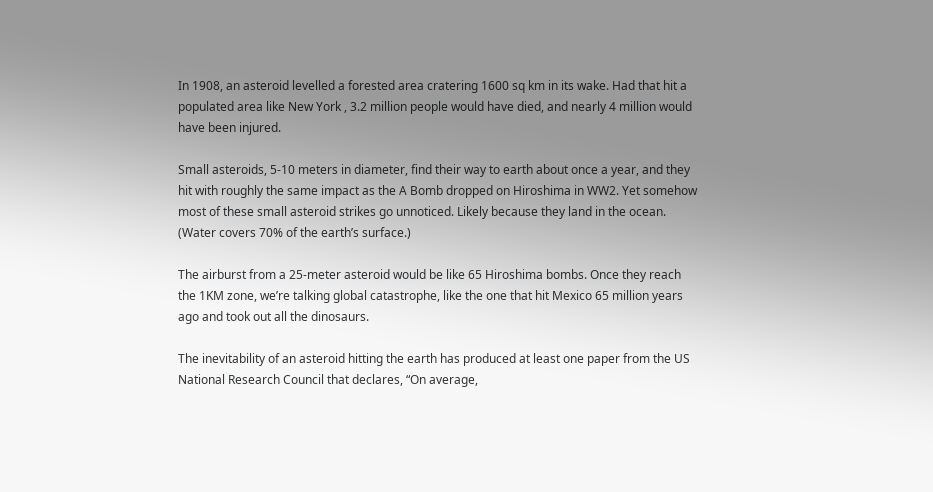In 1908, an asteroid levelled a forested area cratering 1600 sq km in its wake. Had that hit a populated area like New York , 3.2 million people would have died, and nearly 4 million would have been injured.

Small asteroids, 5-10 meters in diameter, find their way to earth about once a year, and they hit with roughly the same impact as the A Bomb dropped on Hiroshima in WW2. Yet somehow most of these small asteroid strikes go unnoticed. Likely because they land in the ocean. (Water covers 70% of the earth’s surface.)

The airburst from a 25-meter asteroid would be like 65 Hiroshima bombs. Once they reach the 1KM zone, we’re talking global catastrophe, like the one that hit Mexico 65 million years ago and took out all the dinosaurs.

The inevitability of an asteroid hitting the earth has produced at least one paper from the US National Research Council that declares, “On average,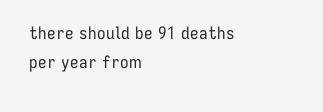there should be 91 deaths per year from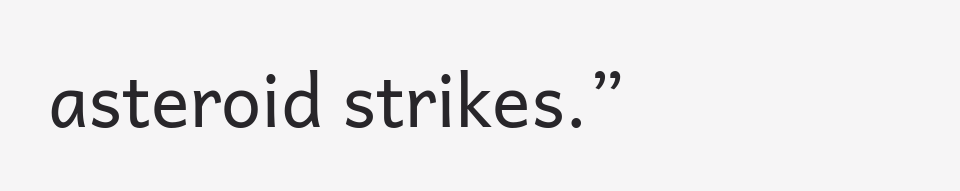asteroid strikes.”